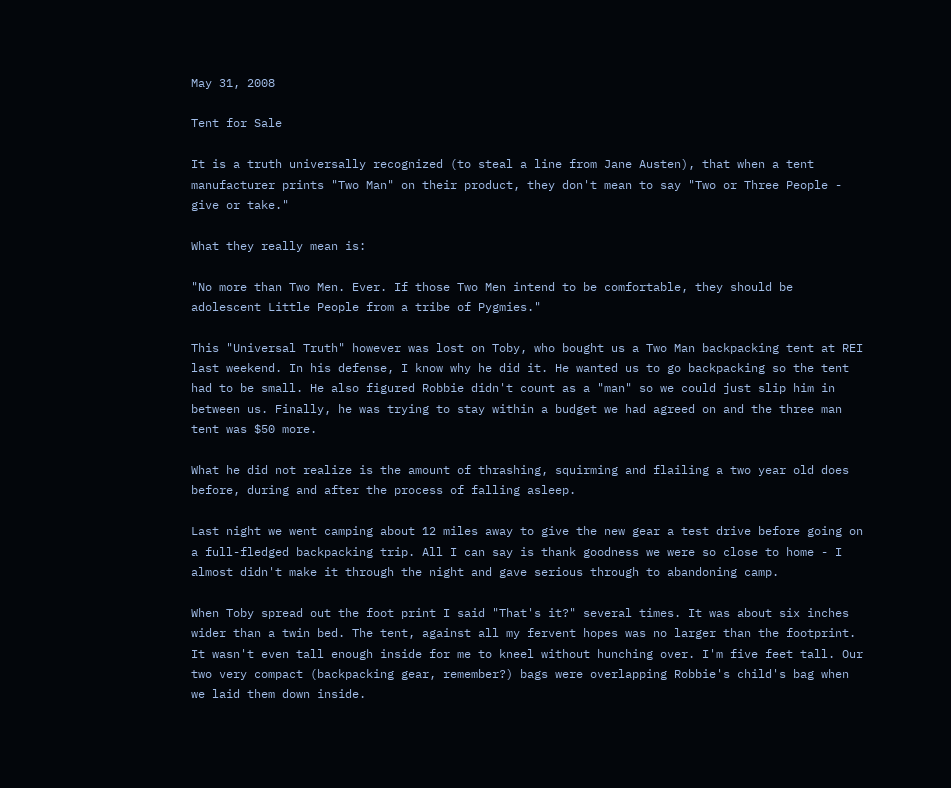May 31, 2008

Tent for Sale

It is a truth universally recognized (to steal a line from Jane Austen), that when a tent manufacturer prints "Two Man" on their product, they don't mean to say "Two or Three People - give or take."

What they really mean is:

"No more than Two Men. Ever. If those Two Men intend to be comfortable, they should be adolescent Little People from a tribe of Pygmies."

This "Universal Truth" however was lost on Toby, who bought us a Two Man backpacking tent at REI last weekend. In his defense, I know why he did it. He wanted us to go backpacking so the tent had to be small. He also figured Robbie didn't count as a "man" so we could just slip him in between us. Finally, he was trying to stay within a budget we had agreed on and the three man tent was $50 more.

What he did not realize is the amount of thrashing, squirming and flailing a two year old does before, during and after the process of falling asleep.

Last night we went camping about 12 miles away to give the new gear a test drive before going on a full-fledged backpacking trip. All I can say is thank goodness we were so close to home - I almost didn't make it through the night and gave serious through to abandoning camp.

When Toby spread out the foot print I said "That's it?" several times. It was about six inches wider than a twin bed. The tent, against all my fervent hopes was no larger than the footprint. It wasn't even tall enough inside for me to kneel without hunching over. I'm five feet tall. Our two very compact (backpacking gear, remember?) bags were overlapping Robbie's child's bag when we laid them down inside.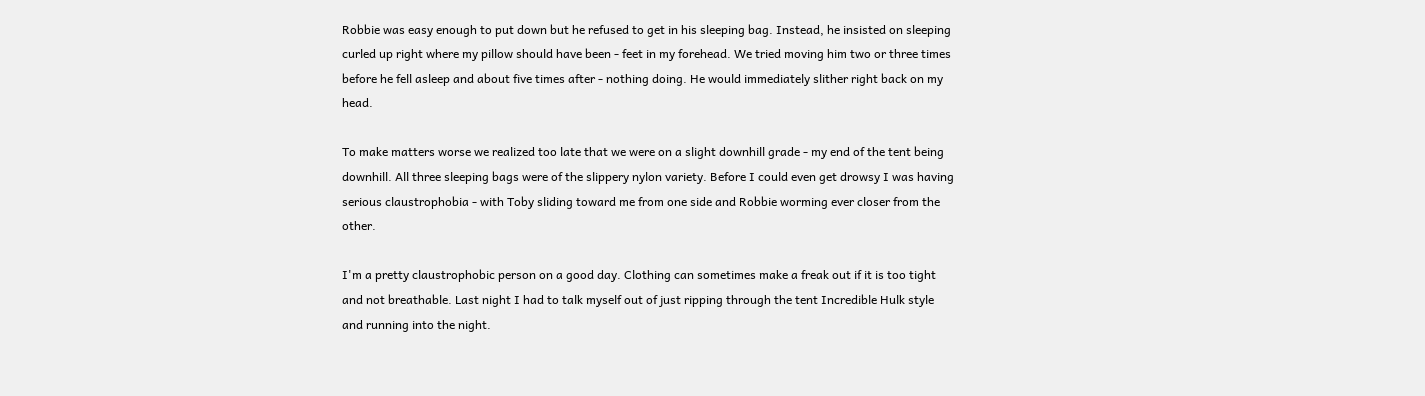Robbie was easy enough to put down but he refused to get in his sleeping bag. Instead, he insisted on sleeping curled up right where my pillow should have been - feet in my forehead. We tried moving him two or three times before he fell asleep and about five times after - nothing doing. He would immediately slither right back on my head.

To make matters worse we realized too late that we were on a slight downhill grade - my end of the tent being downhill. All three sleeping bags were of the slippery nylon variety. Before I could even get drowsy I was having serious claustrophobia - with Toby sliding toward me from one side and Robbie worming ever closer from the other.

I'm a pretty claustrophobic person on a good day. Clothing can sometimes make a freak out if it is too tight and not breathable. Last night I had to talk myself out of just ripping through the tent Incredible Hulk style and running into the night.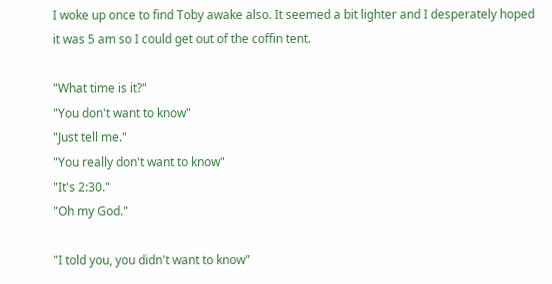I woke up once to find Toby awake also. It seemed a bit lighter and I desperately hoped it was 5 am so I could get out of the coffin tent.

"What time is it?"
"You don't want to know"
"Just tell me."
"You really don't want to know"
"It's 2:30."
"Oh my God."

"I told you, you didn't want to know"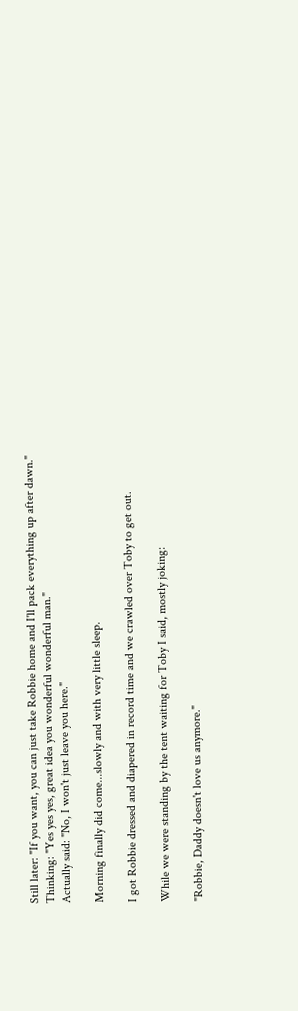Still later: "If you want, you can just take Robbie home and I'll pack everything up after dawn."
Thinking: "Yes yes yes, great idea you wonderful wonderful man."
Actually said: "No, I won't just leave you here."

Morning finally did come...slowly and with very little sleep.

I got Robbie dressed and diapered in record time and we crawled over Toby to get out.

While we were standing by the tent waiting for Toby I said, mostly joking:

"Robbie, Daddy doesn't love us anymore."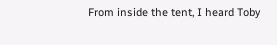From inside the tent, I heard Toby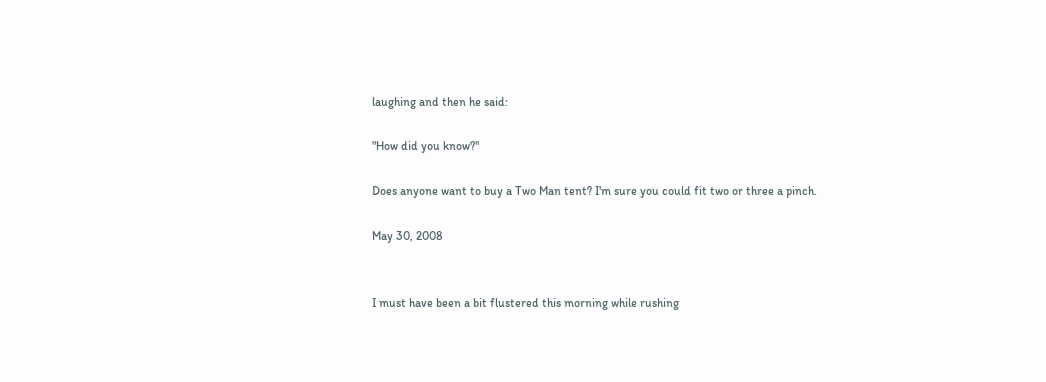laughing and then he said:

"How did you know?"

Does anyone want to buy a Two Man tent? I'm sure you could fit two or three a pinch.

May 30, 2008


I must have been a bit flustered this morning while rushing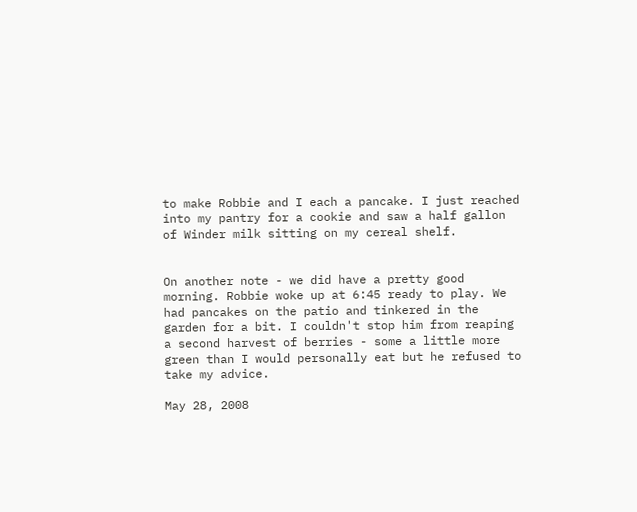to make Robbie and I each a pancake. I just reached into my pantry for a cookie and saw a half gallon of Winder milk sitting on my cereal shelf.


On another note - we did have a pretty good morning. Robbie woke up at 6:45 ready to play. We had pancakes on the patio and tinkered in the garden for a bit. I couldn't stop him from reaping a second harvest of berries - some a little more green than I would personally eat but he refused to take my advice.

May 28, 2008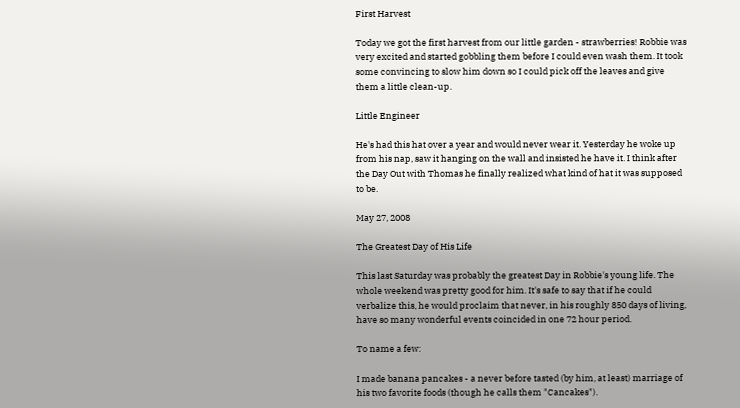First Harvest

Today we got the first harvest from our little garden - strawberries! Robbie was very excited and started gobbling them before I could even wash them. It took some convincing to slow him down so I could pick off the leaves and give them a little clean-up.

Little Engineer

He's had this hat over a year and would never wear it. Yesterday he woke up from his nap, saw it hanging on the wall and insisted he have it. I think after the Day Out with Thomas he finally realized what kind of hat it was supposed to be.

May 27, 2008

The Greatest Day of His Life

This last Saturday was probably the greatest Day in Robbie's young life. The whole weekend was pretty good for him. It's safe to say that if he could verbalize this, he would proclaim that never, in his roughly 850 days of living, have so many wonderful events coincided in one 72 hour period.

To name a few:

I made banana pancakes - a never before tasted (by him, at least) marriage of his two favorite foods (though he calls them "Cancakes").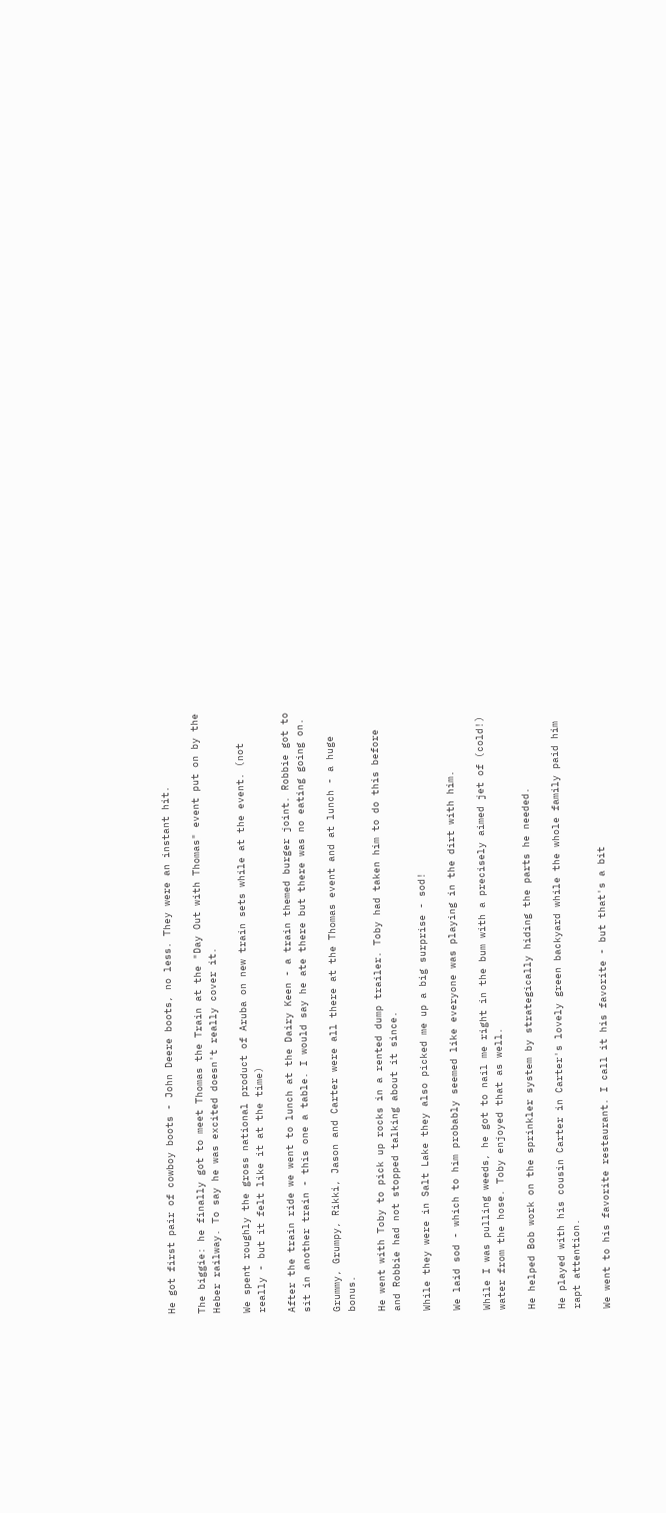He got first pair of cowboy boots - John Deere boots, no less. They were an instant hit.

The biggie: he finally got to meet Thomas the Train at the "Day Out with Thomas" event put on by the Heber railway. To say he was excited doesn't really cover it.

We spent roughly the gross national product of Aruba on new train sets while at the event. (not really - but it felt like it at the time)

After the train ride we went to lunch at the Dairy Keen - a train themed burger joint. Robbie got to sit in another train - this one a table. I would say he ate there but there was no eating going on.

Grummy, Grumpy, Rikki, Jason and Carter were all there at the Thomas event and at lunch - a huge bonus.

He went with Toby to pick up rocks in a rented dump trailer. Toby had taken him to do this before and Robbie had not stopped talking about it since.

While they were in Salt Lake they also picked me up a big surprise - sod!

We laid sod - which to him probably seemed like everyone was playing in the dirt with him.

While I was pulling weeds, he got to nail me right in the bum with a precisely aimed jet of (cold!) water from the hose. Toby enjoyed that as well.

He helped Bob work on the sprinkler system by strategically hiding the parts he needed.

He played with his cousin Carter in Carter's lovely green backyard while the whole family paid him rapt attention.

We went to his favorite restaurant. I call it his favorite - but that's a bit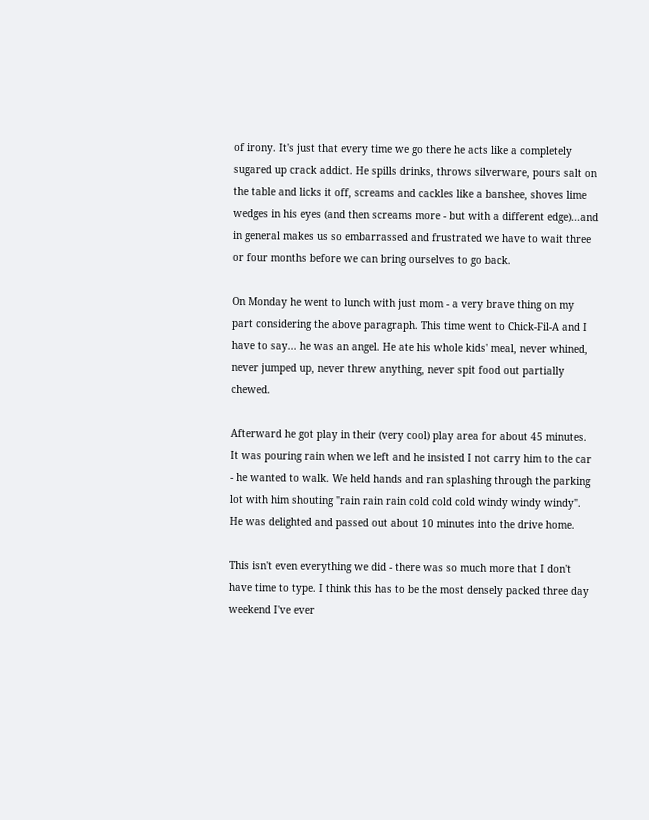of irony. It's just that every time we go there he acts like a completely sugared up crack addict. He spills drinks, throws silverware, pours salt on the table and licks it off, screams and cackles like a banshee, shoves lime wedges in his eyes (and then screams more - but with a different edge)...and in general makes us so embarrassed and frustrated we have to wait three or four months before we can bring ourselves to go back.

On Monday he went to lunch with just mom - a very brave thing on my part considering the above paragraph. This time went to Chick-Fil-A and I have to say... he was an angel. He ate his whole kids' meal, never whined, never jumped up, never threw anything, never spit food out partially chewed.

Afterward he got play in their (very cool) play area for about 45 minutes. It was pouring rain when we left and he insisted I not carry him to the car - he wanted to walk. We held hands and ran splashing through the parking lot with him shouting "rain rain rain cold cold cold windy windy windy". He was delighted and passed out about 10 minutes into the drive home.

This isn't even everything we did - there was so much more that I don't have time to type. I think this has to be the most densely packed three day weekend I've ever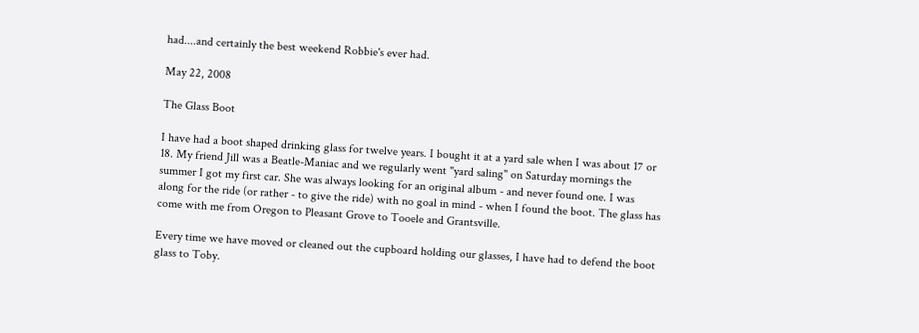had....and certainly the best weekend Robbie's ever had.

May 22, 2008

The Glass Boot

I have had a boot shaped drinking glass for twelve years. I bought it at a yard sale when I was about 17 or 18. My friend Jill was a Beatle-Maniac and we regularly went "yard saling" on Saturday mornings the summer I got my first car. She was always looking for an original album - and never found one. I was along for the ride (or rather - to give the ride) with no goal in mind - when I found the boot. The glass has come with me from Oregon to Pleasant Grove to Tooele and Grantsville.

Every time we have moved or cleaned out the cupboard holding our glasses, I have had to defend the boot glass to Toby.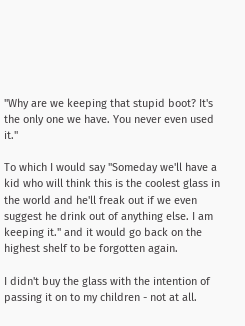"Why are we keeping that stupid boot? It's the only one we have. You never even used it."

To which I would say "Someday we'll have a kid who will think this is the coolest glass in the world and he'll freak out if we even suggest he drink out of anything else. I am keeping it." and it would go back on the highest shelf to be forgotten again.

I didn't buy the glass with the intention of passing it on to my children - not at all.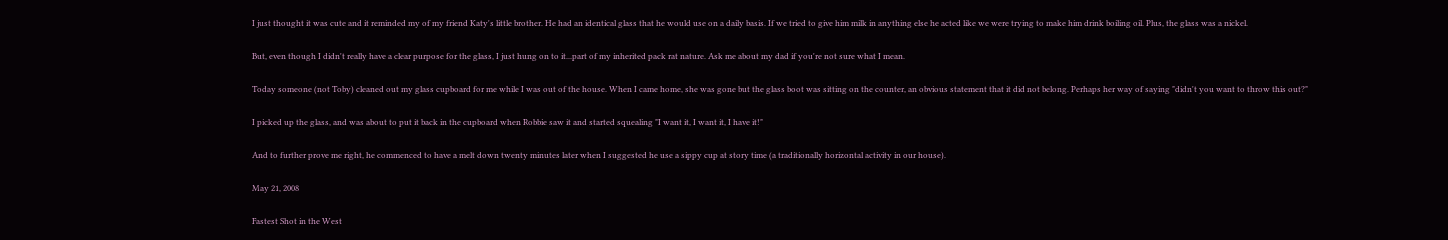I just thought it was cute and it reminded my of my friend Katy's little brother. He had an identical glass that he would use on a daily basis. If we tried to give him milk in anything else he acted like we were trying to make him drink boiling oil. Plus, the glass was a nickel.

But, even though I didn't really have a clear purpose for the glass, I just hung on to it...part of my inherited pack rat nature. Ask me about my dad if you're not sure what I mean.

Today someone (not Toby) cleaned out my glass cupboard for me while I was out of the house. When I came home, she was gone but the glass boot was sitting on the counter, an obvious statement that it did not belong. Perhaps her way of saying "didn't you want to throw this out?"

I picked up the glass, and was about to put it back in the cupboard when Robbie saw it and started squealing "I want it, I want it, I have it!"

And to further prove me right, he commenced to have a melt down twenty minutes later when I suggested he use a sippy cup at story time (a traditionally horizontal activity in our house).

May 21, 2008

Fastest Shot in the West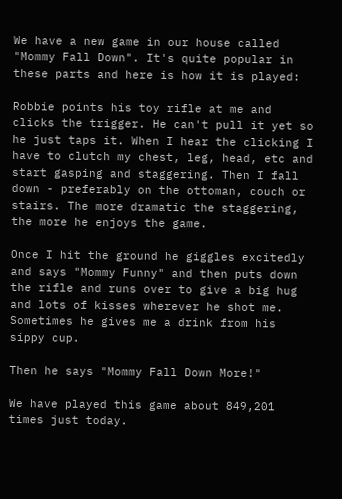We have a new game in our house called "Mommy Fall Down". It's quite popular in these parts and here is how it is played:

Robbie points his toy rifle at me and clicks the trigger. He can't pull it yet so he just taps it. When I hear the clicking I have to clutch my chest, leg, head, etc and start gasping and staggering. Then I fall down - preferably on the ottoman, couch or stairs. The more dramatic the staggering, the more he enjoys the game.

Once I hit the ground he giggles excitedly and says "Mommy Funny" and then puts down the rifle and runs over to give a big hug and lots of kisses wherever he shot me. Sometimes he gives me a drink from his sippy cup.

Then he says "Mommy Fall Down More!"

We have played this game about 849,201 times just today.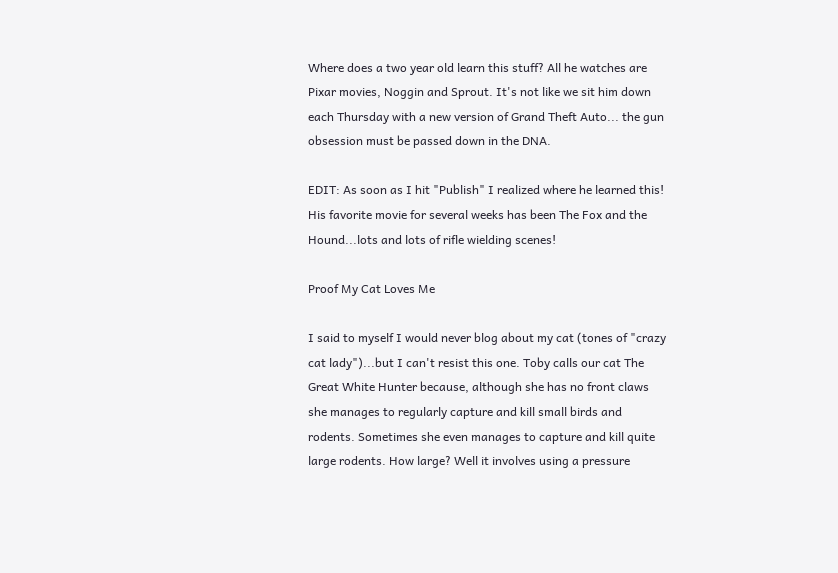Where does a two year old learn this stuff? All he watches are Pixar movies, Noggin and Sprout. It's not like we sit him down each Thursday with a new version of Grand Theft Auto... the gun obsession must be passed down in the DNA.

EDIT: As soon as I hit "Publish" I realized where he learned this! His favorite movie for several weeks has been The Fox and the Hound...lots and lots of rifle wielding scenes!

Proof My Cat Loves Me

I said to myself I would never blog about my cat (tones of "crazy cat lady")...but I can't resist this one. Toby calls our cat The Great White Hunter because, although she has no front claws she manages to regularly capture and kill small birds and rodents. Sometimes she even manages to capture and kill quite large rodents. How large? Well it involves using a pressure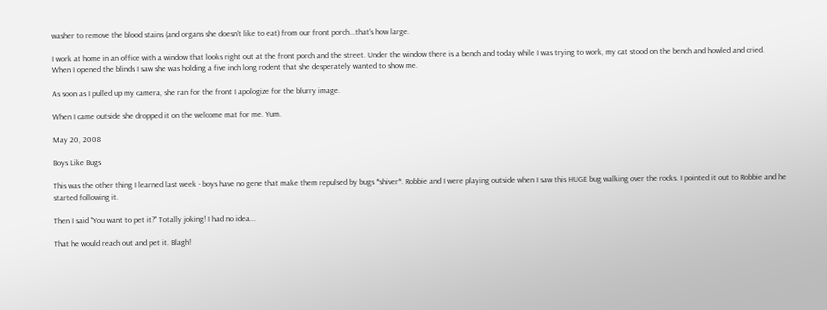washer to remove the blood stains (and organs she doesn't like to eat) from our front porch...that's how large.

I work at home in an office with a window that looks right out at the front porch and the street. Under the window there is a bench and today while I was trying to work, my cat stood on the bench and howled and cried. When I opened the blinds I saw she was holding a five inch long rodent that she desperately wanted to show me.

As soon as I pulled up my camera, she ran for the front I apologize for the blurry image.

When I came outside she dropped it on the welcome mat for me. Yum.

May 20, 2008

Boys Like Bugs

This was the other thing I learned last week - boys have no gene that make them repulsed by bugs *shiver*. Robbie and I were playing outside when I saw this HUGE bug walking over the rocks. I pointed it out to Robbie and he started following it.

Then I said "You want to pet it?" Totally joking! I had no idea...

That he would reach out and pet it. Blagh!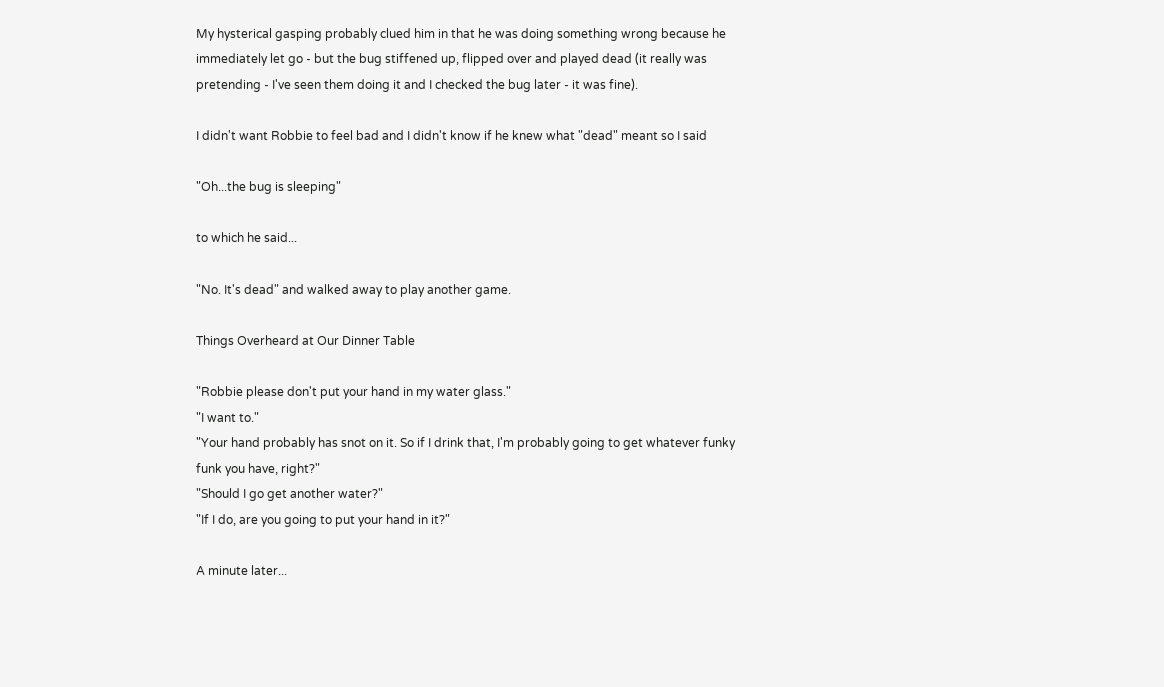My hysterical gasping probably clued him in that he was doing something wrong because he immediately let go - but the bug stiffened up, flipped over and played dead (it really was pretending - I've seen them doing it and I checked the bug later - it was fine).

I didn't want Robbie to feel bad and I didn't know if he knew what "dead" meant so I said

"Oh...the bug is sleeping"

to which he said...

"No. It's dead" and walked away to play another game.

Things Overheard at Our Dinner Table

"Robbie please don't put your hand in my water glass."
"I want to."
"Your hand probably has snot on it. So if I drink that, I'm probably going to get whatever funky funk you have, right?"
"Should I go get another water?"
"If I do, are you going to put your hand in it?"

A minute later...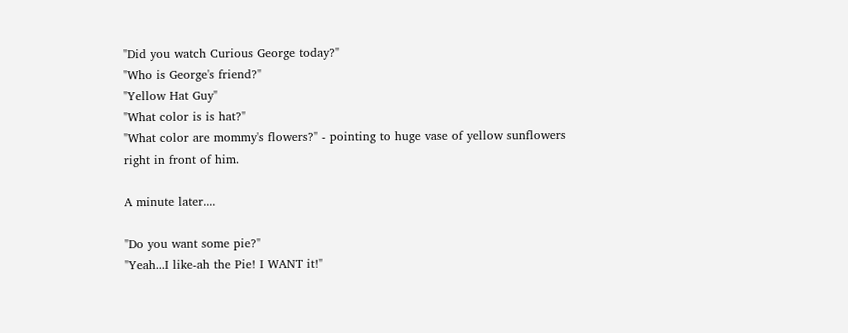"Did you watch Curious George today?"
"Who is George's friend?"
"Yellow Hat Guy"
"What color is is hat?"
"What color are mommy's flowers?" - pointing to huge vase of yellow sunflowers right in front of him.

A minute later....

"Do you want some pie?"
"Yeah...I like-ah the Pie! I WANT it!"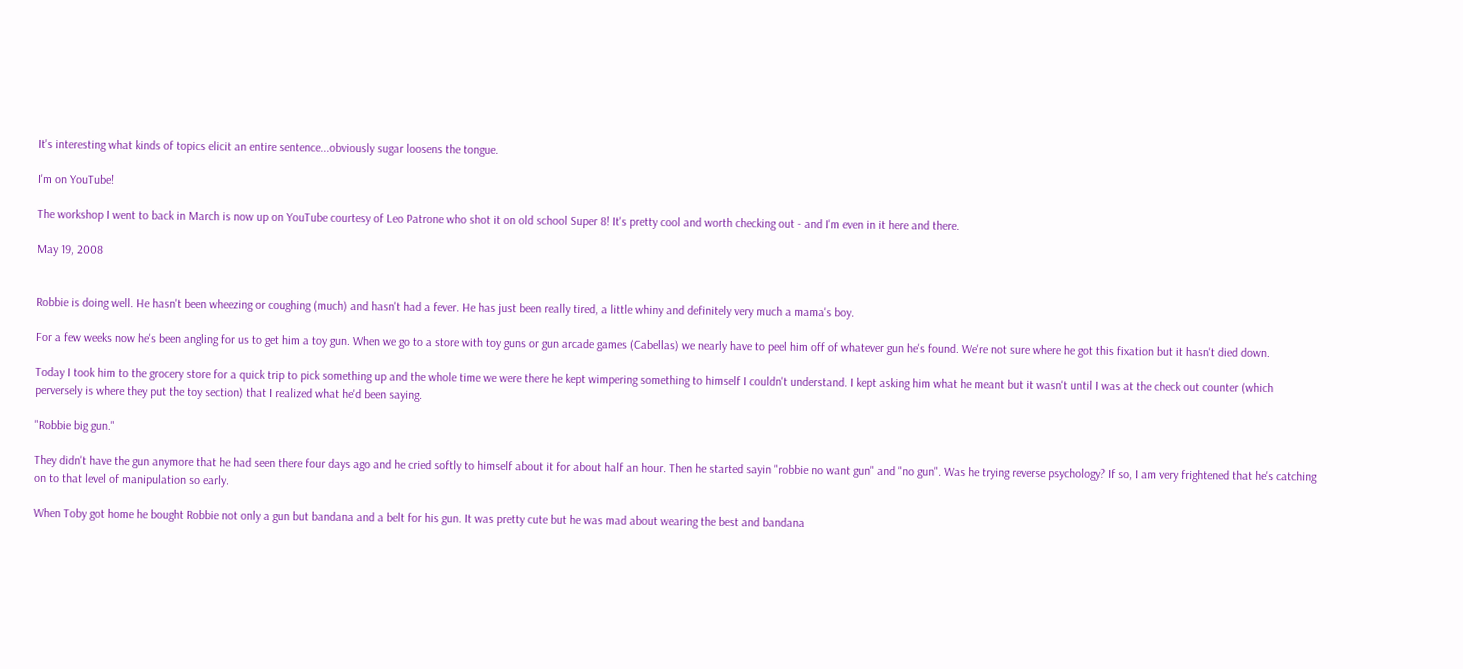It's interesting what kinds of topics elicit an entire sentence...obviously sugar loosens the tongue.

I'm on YouTube!

The workshop I went to back in March is now up on YouTube courtesy of Leo Patrone who shot it on old school Super 8! It's pretty cool and worth checking out - and I'm even in it here and there.

May 19, 2008


Robbie is doing well. He hasn't been wheezing or coughing (much) and hasn't had a fever. He has just been really tired, a little whiny and definitely very much a mama's boy.

For a few weeks now he's been angling for us to get him a toy gun. When we go to a store with toy guns or gun arcade games (Cabellas) we nearly have to peel him off of whatever gun he's found. We're not sure where he got this fixation but it hasn't died down.

Today I took him to the grocery store for a quick trip to pick something up and the whole time we were there he kept wimpering something to himself I couldn't understand. I kept asking him what he meant but it wasn't until I was at the check out counter (which perversely is where they put the toy section) that I realized what he'd been saying.

"Robbie big gun."

They didn't have the gun anymore that he had seen there four days ago and he cried softly to himself about it for about half an hour. Then he started sayin "robbie no want gun" and "no gun". Was he trying reverse psychology? If so, I am very frightened that he's catching on to that level of manipulation so early.

When Toby got home he bought Robbie not only a gun but bandana and a belt for his gun. It was pretty cute but he was mad about wearing the best and bandana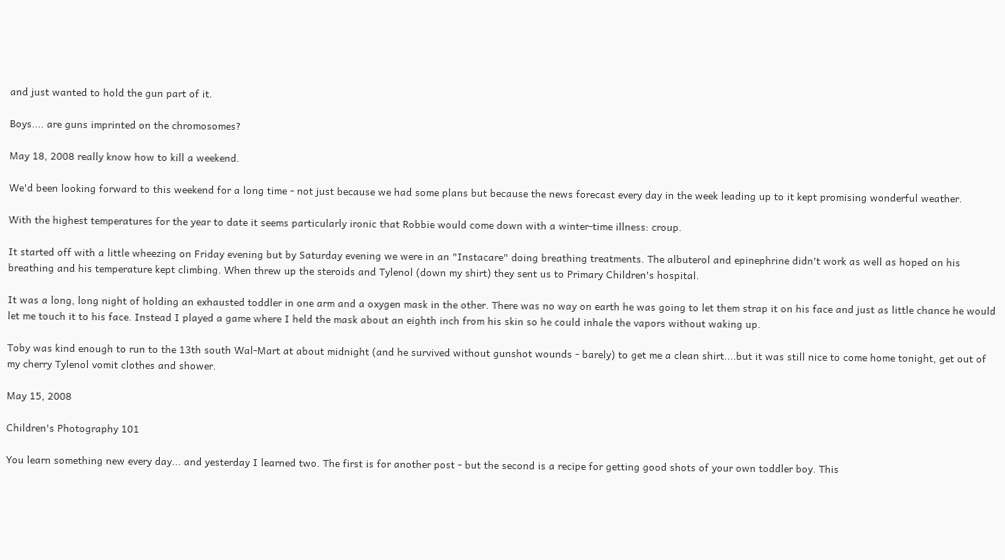and just wanted to hold the gun part of it.

Boys.... are guns imprinted on the chromosomes?

May 18, 2008 really know how to kill a weekend.

We'd been looking forward to this weekend for a long time - not just because we had some plans but because the news forecast every day in the week leading up to it kept promising wonderful weather.

With the highest temperatures for the year to date it seems particularly ironic that Robbie would come down with a winter-time illness: croup.

It started off with a little wheezing on Friday evening but by Saturday evening we were in an "Instacare" doing breathing treatments. The albuterol and epinephrine didn't work as well as hoped on his breathing and his temperature kept climbing. When threw up the steroids and Tylenol (down my shirt) they sent us to Primary Children's hospital.

It was a long, long night of holding an exhausted toddler in one arm and a oxygen mask in the other. There was no way on earth he was going to let them strap it on his face and just as little chance he would let me touch it to his face. Instead I played a game where I held the mask about an eighth inch from his skin so he could inhale the vapors without waking up.

Toby was kind enough to run to the 13th south Wal-Mart at about midnight (and he survived without gunshot wounds - barely) to get me a clean shirt....but it was still nice to come home tonight, get out of my cherry Tylenol vomit clothes and shower.

May 15, 2008

Children's Photography 101

You learn something new every day... and yesterday I learned two. The first is for another post - but the second is a recipe for getting good shots of your own toddler boy. This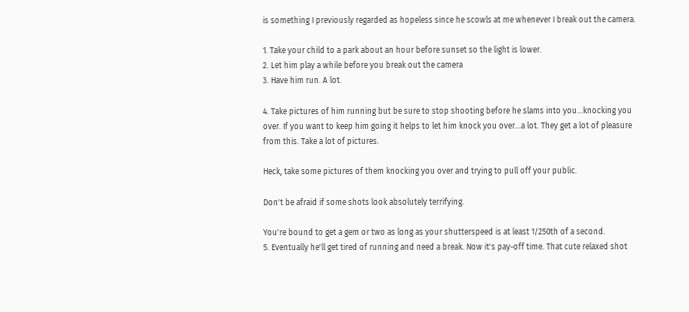is something I previously regarded as hopeless since he scowls at me whenever I break out the camera.

1. Take your child to a park about an hour before sunset so the light is lower.
2. Let him play a while before you break out the camera
3. Have him run. A lot.

4. Take pictures of him running but be sure to stop shooting before he slams into you...knocking you over. If you want to keep him going it helps to let him knock you over...a lot. They get a lot of pleasure from this. Take a lot of pictures.

Heck, take some pictures of them knocking you over and trying to pull off your public.

Don't be afraid if some shots look absolutely terrifying.

You're bound to get a gem or two as long as your shutterspeed is at least 1/250th of a second.
5. Eventually he'll get tired of running and need a break. Now it's pay-off time. That cute relaxed shot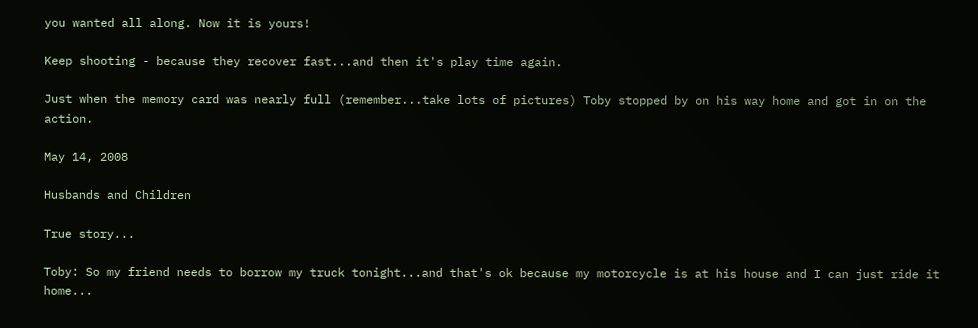you wanted all along. Now it is yours!

Keep shooting - because they recover fast...and then it's play time again.

Just when the memory card was nearly full (remember...take lots of pictures) Toby stopped by on his way home and got in on the action.

May 14, 2008

Husbands and Children

True story...

Toby: So my friend needs to borrow my truck tonight...and that's ok because my motorcycle is at his house and I can just ride it home...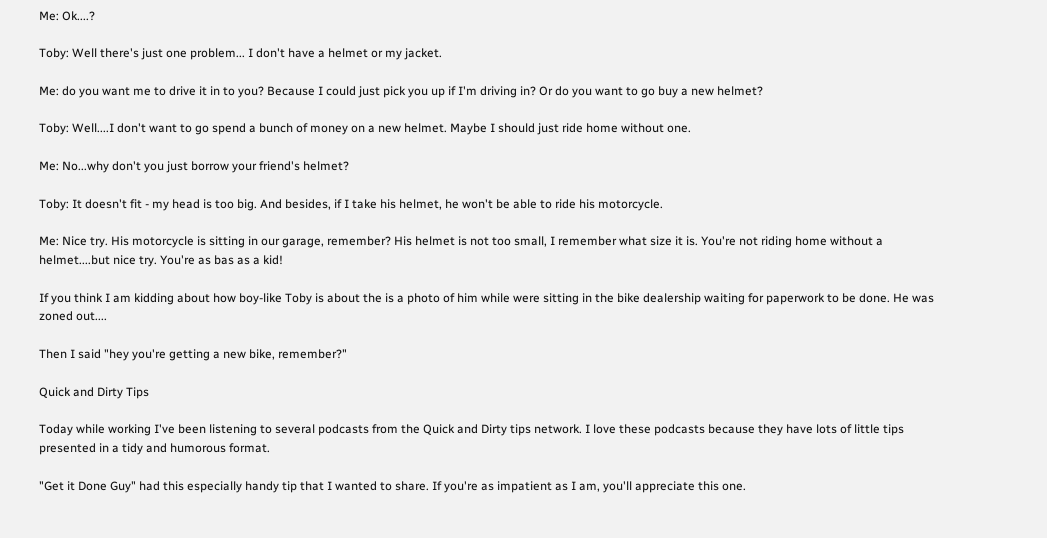Me: Ok....?

Toby: Well there's just one problem... I don't have a helmet or my jacket.

Me: do you want me to drive it in to you? Because I could just pick you up if I'm driving in? Or do you want to go buy a new helmet?

Toby: Well....I don't want to go spend a bunch of money on a new helmet. Maybe I should just ride home without one.

Me: No...why don't you just borrow your friend's helmet?

Toby: It doesn't fit - my head is too big. And besides, if I take his helmet, he won't be able to ride his motorcycle.

Me: Nice try. His motorcycle is sitting in our garage, remember? His helmet is not too small, I remember what size it is. You're not riding home without a helmet....but nice try. You're as bas as a kid!

If you think I am kidding about how boy-like Toby is about the is a photo of him while were sitting in the bike dealership waiting for paperwork to be done. He was zoned out....

Then I said "hey you're getting a new bike, remember?"

Quick and Dirty Tips

Today while working I've been listening to several podcasts from the Quick and Dirty tips network. I love these podcasts because they have lots of little tips presented in a tidy and humorous format.

"Get it Done Guy" had this especially handy tip that I wanted to share. If you're as impatient as I am, you'll appreciate this one.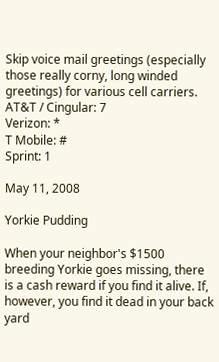Skip voice mail greetings (especially those really corny, long winded greetings) for various cell carriers.
AT&T / Cingular: 7
Verizon: *
T Mobile: #
Sprint: 1

May 11, 2008

Yorkie Pudding

When your neighbor's $1500 breeding Yorkie goes missing, there is a cash reward if you find it alive. If, however, you find it dead in your back yard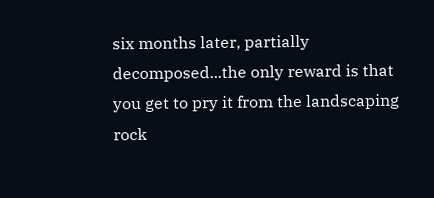six months later, partially decomposed...the only reward is that you get to pry it from the landscaping rock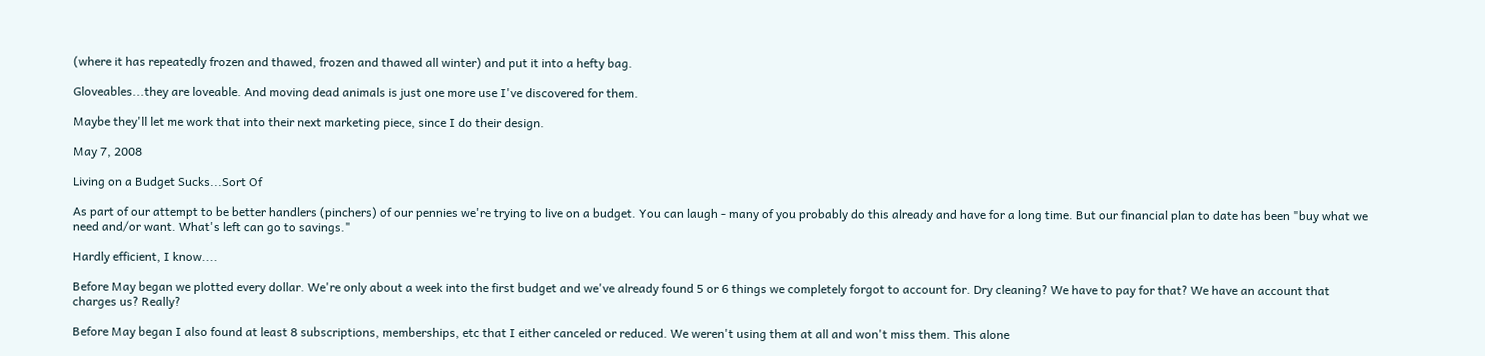(where it has repeatedly frozen and thawed, frozen and thawed all winter) and put it into a hefty bag.

Gloveables...they are loveable. And moving dead animals is just one more use I've discovered for them.

Maybe they'll let me work that into their next marketing piece, since I do their design.

May 7, 2008

Living on a Budget Sucks...Sort Of

As part of our attempt to be better handlers (pinchers) of our pennies we're trying to live on a budget. You can laugh - many of you probably do this already and have for a long time. But our financial plan to date has been "buy what we need and/or want. What's left can go to savings."

Hardly efficient, I know....

Before May began we plotted every dollar. We're only about a week into the first budget and we've already found 5 or 6 things we completely forgot to account for. Dry cleaning? We have to pay for that? We have an account that charges us? Really?

Before May began I also found at least 8 subscriptions, memberships, etc that I either canceled or reduced. We weren't using them at all and won't miss them. This alone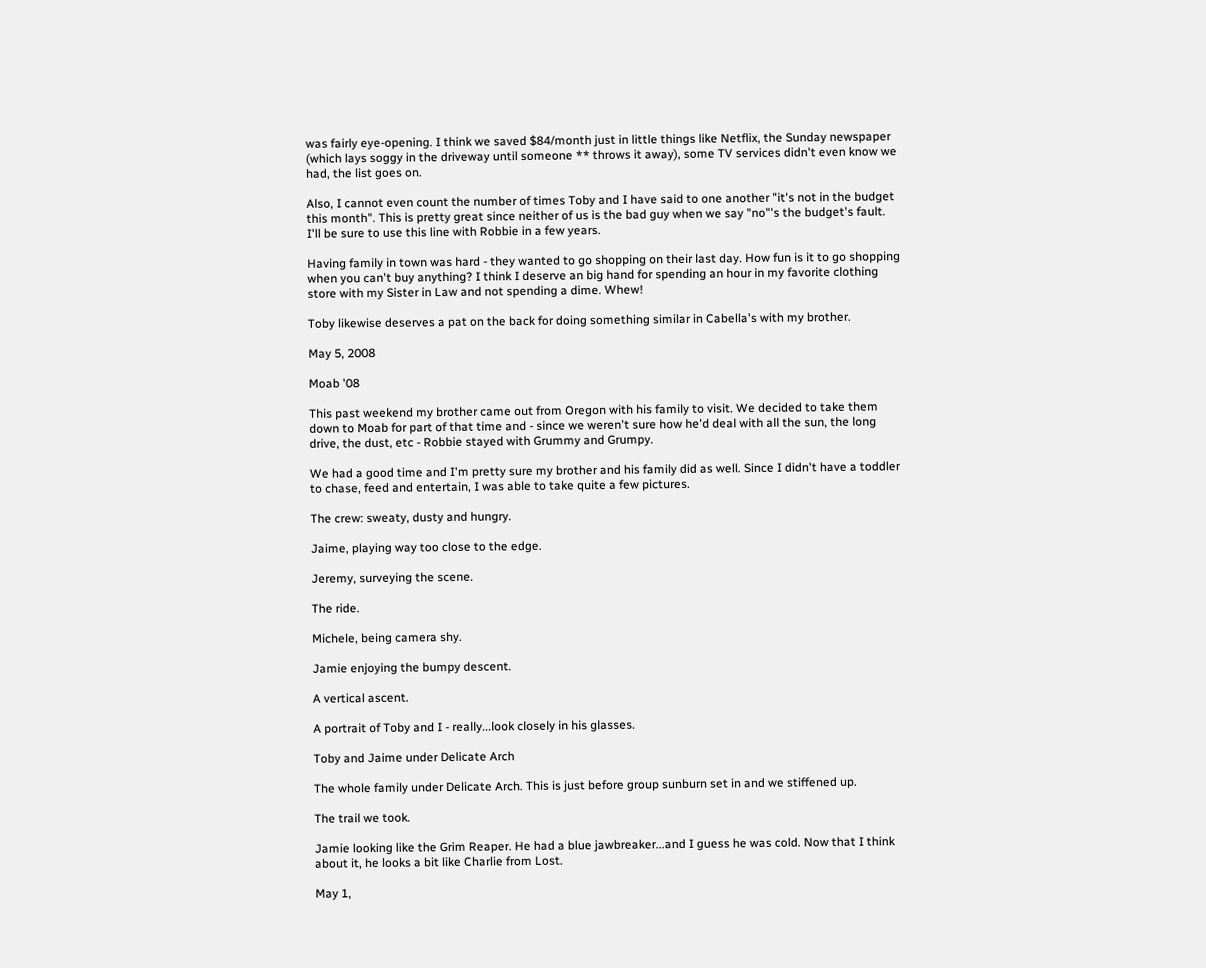was fairly eye-opening. I think we saved $84/month just in little things like Netflix, the Sunday newspaper (which lays soggy in the driveway until someone ** throws it away), some TV services didn't even know we had, the list goes on.

Also, I cannot even count the number of times Toby and I have said to one another "it's not in the budget this month". This is pretty great since neither of us is the bad guy when we say "no"'s the budget's fault. I'll be sure to use this line with Robbie in a few years.

Having family in town was hard - they wanted to go shopping on their last day. How fun is it to go shopping when you can't buy anything? I think I deserve an big hand for spending an hour in my favorite clothing store with my Sister in Law and not spending a dime. Whew!

Toby likewise deserves a pat on the back for doing something similar in Cabella's with my brother.

May 5, 2008

Moab '08

This past weekend my brother came out from Oregon with his family to visit. We decided to take them down to Moab for part of that time and - since we weren't sure how he'd deal with all the sun, the long drive, the dust, etc - Robbie stayed with Grummy and Grumpy.

We had a good time and I'm pretty sure my brother and his family did as well. Since I didn't have a toddler to chase, feed and entertain, I was able to take quite a few pictures.

The crew: sweaty, dusty and hungry.

Jaime, playing way too close to the edge.

Jeremy, surveying the scene.

The ride.

Michele, being camera shy.

Jamie enjoying the bumpy descent.

A vertical ascent.

A portrait of Toby and I - really...look closely in his glasses.

Toby and Jaime under Delicate Arch

The whole family under Delicate Arch. This is just before group sunburn set in and we stiffened up.

The trail we took.

Jamie looking like the Grim Reaper. He had a blue jawbreaker...and I guess he was cold. Now that I think about it, he looks a bit like Charlie from Lost.

May 1,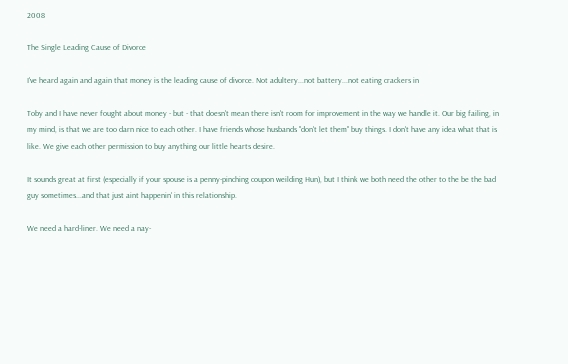2008

The Single Leading Cause of Divorce

I've heard again and again that money is the leading cause of divorce. Not adultery...not battery...not eating crackers in

Toby and I have never fought about money - but - that doesn't mean there isn't room for improvement in the way we handle it. Our big failing, in my mind, is that we are too darn nice to each other. I have friends whose husbands "don't let them" buy things. I don't have any idea what that is like. We give each other permission to buy anything our little hearts desire.

It sounds great at first (especially if your spouse is a penny-pinching coupon weilding Hun), but I think we both need the other to the be the bad guy sometimes...and that just aint happenin' in this relationship.

We need a hard-liner. We need a nay-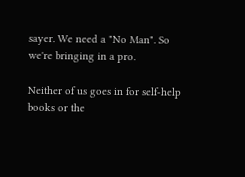sayer. We need a "No Man". So we're bringing in a pro.

Neither of us goes in for self-help books or the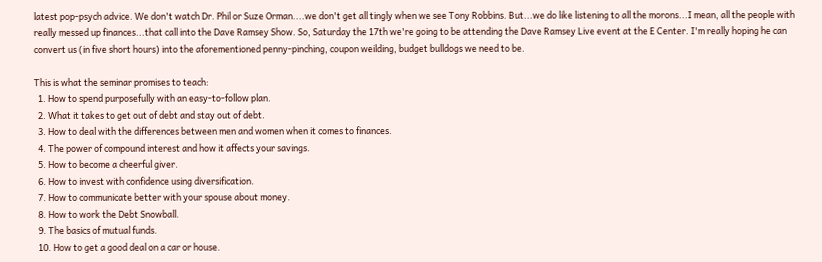latest pop-psych advice. We don't watch Dr. Phil or Suze Orman....we don't get all tingly when we see Tony Robbins. But...we do like listening to all the morons...I mean, all the people with really messed up finances...that call into the Dave Ramsey Show. So, Saturday the 17th we're going to be attending the Dave Ramsey Live event at the E Center. I'm really hoping he can convert us (in five short hours) into the aforementioned penny-pinching, coupon weilding, budget bulldogs we need to be.

This is what the seminar promises to teach:
  1. How to spend purposefully with an easy-to-follow plan.
  2. What it takes to get out of debt and stay out of debt.
  3. How to deal with the differences between men and women when it comes to finances.
  4. The power of compound interest and how it affects your savings.
  5. How to become a cheerful giver.
  6. How to invest with confidence using diversification.
  7. How to communicate better with your spouse about money.
  8. How to work the Debt Snowball.
  9. The basics of mutual funds.
  10. How to get a good deal on a car or house.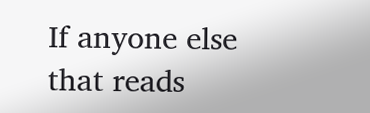If anyone else that reads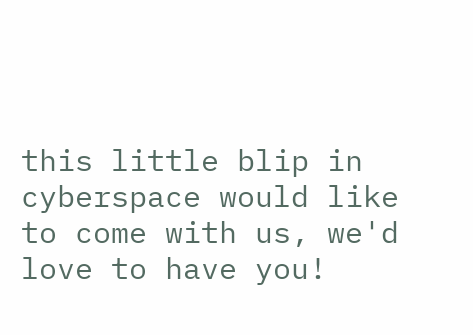this little blip in cyberspace would like to come with us, we'd love to have you!